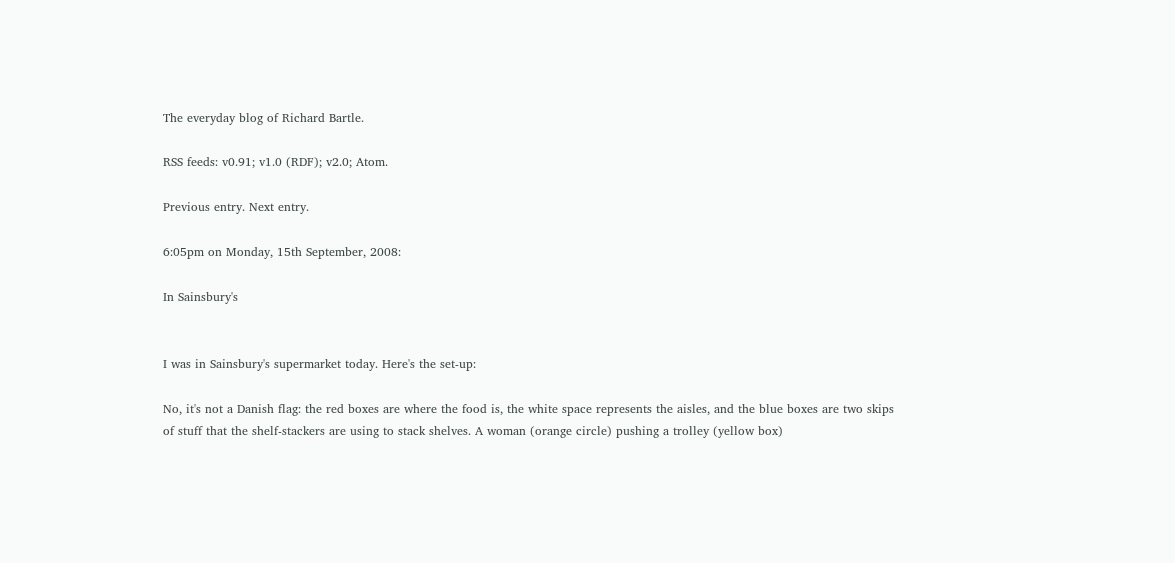The everyday blog of Richard Bartle.

RSS feeds: v0.91; v1.0 (RDF); v2.0; Atom.

Previous entry. Next entry.

6:05pm on Monday, 15th September, 2008:

In Sainsbury's


I was in Sainsbury's supermarket today. Here's the set-up:

No, it's not a Danish flag: the red boxes are where the food is, the white space represents the aisles, and the blue boxes are two skips of stuff that the shelf-stackers are using to stack shelves. A woman (orange circle) pushing a trolley (yellow box)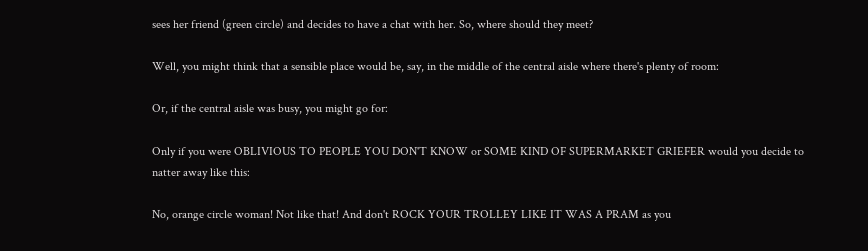sees her friend (green circle) and decides to have a chat with her. So, where should they meet?

Well, you might think that a sensible place would be, say, in the middle of the central aisle where there's plenty of room:

Or, if the central aisle was busy, you might go for:

Only if you were OBLIVIOUS TO PEOPLE YOU DON'T KNOW or SOME KIND OF SUPERMARKET GRIEFER would you decide to natter away like this:

No, orange circle woman! Not like that! And don't ROCK YOUR TROLLEY LIKE IT WAS A PRAM as you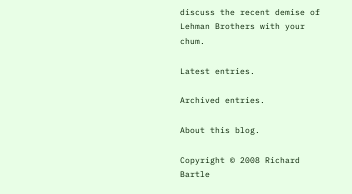discuss the recent demise of Lehman Brothers with your chum.

Latest entries.

Archived entries.

About this blog.

Copyright © 2008 Richard Bartle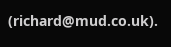(richard@mud.co.uk).